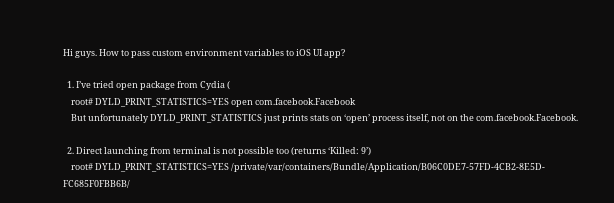Hi guys. How to pass custom environment variables to iOS UI app?

  1. I’ve tried open package from Cydia (
    root# DYLD_PRINT_STATISTICS=YES open com.facebook.Facebook
    But unfortunately DYLD_PRINT_STATISTICS just prints stats on ‘open’ process itself, not on the com.facebook.Facebook.

  2. Direct launching from terminal is not possible too (returns ‘Killed: 9’)
    root# DYLD_PRINT_STATISTICS=YES /private/var/containers/Bundle/Application/B06C0DE7-57FD-4CB2-8E5D-FC685F0FBB6B/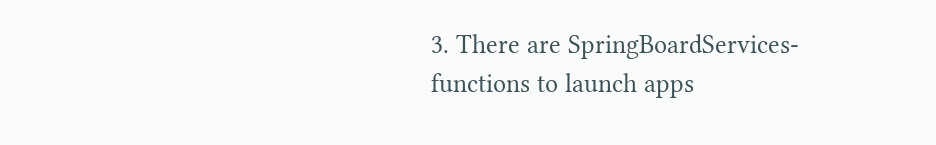3. There are SpringBoardServices-functions to launch apps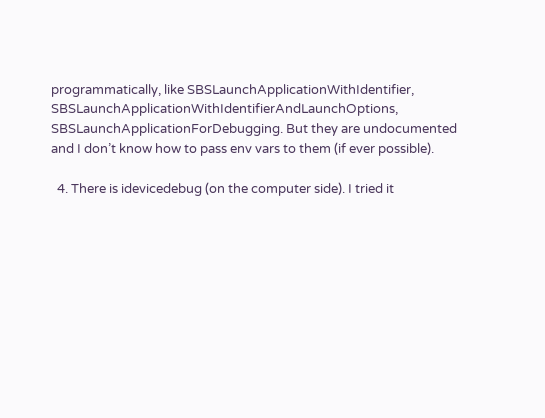programmatically, like SBSLaunchApplicationWithIdentifier, SBSLaunchApplicationWithIdentifierAndLaunchOptions, SBSLaunchApplicationForDebugging. But they are undocumented and I don’t know how to pass env vars to them (if ever possible).

  4. There is idevicedebug (on the computer side). I tried it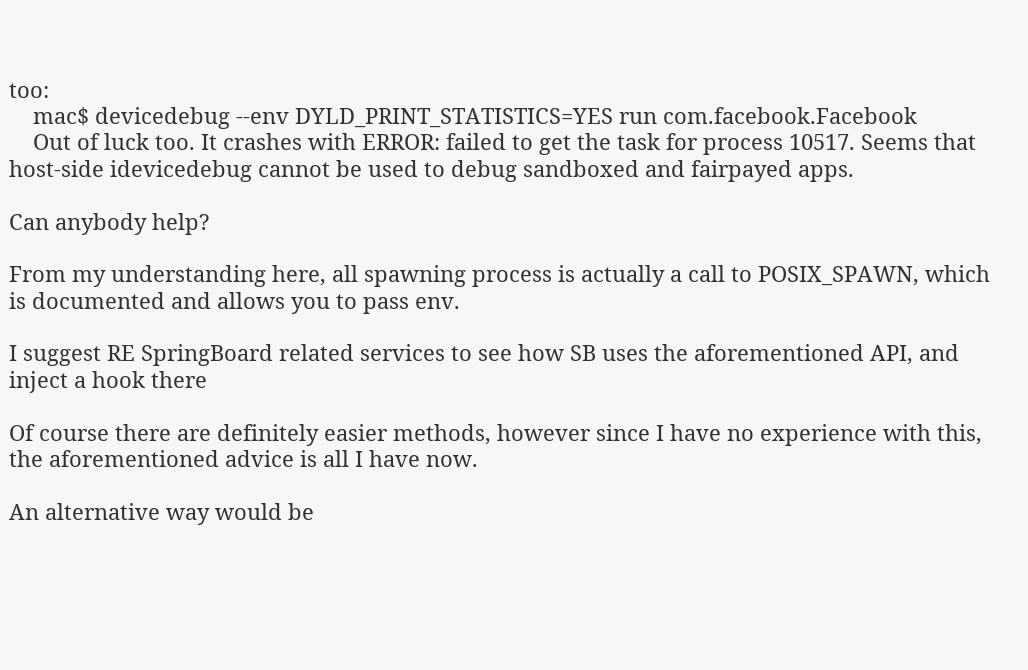too:
    mac$ devicedebug --env DYLD_PRINT_STATISTICS=YES run com.facebook.Facebook
    Out of luck too. It crashes with ERROR: failed to get the task for process 10517. Seems that host-side idevicedebug cannot be used to debug sandboxed and fairpayed apps.

Can anybody help?

From my understanding here, all spawning process is actually a call to POSIX_SPAWN, which is documented and allows you to pass env.

I suggest RE SpringBoard related services to see how SB uses the aforementioned API, and inject a hook there

Of course there are definitely easier methods, however since I have no experience with this, the aforementioned advice is all I have now.

An alternative way would be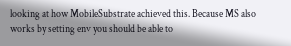looking at how MobileSubstrate achieved this. Because MS also works by setting env you should be able to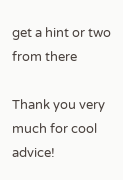get a hint or two from there

Thank you very much for cool advice!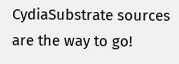CydiaSubstrate sources are the way to go!